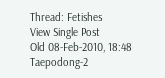Thread: Fetishes
View Single Post
Old 08-Feb-2010, 18:48
Taepodong-2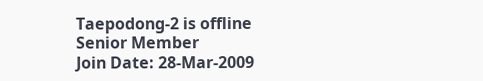Taepodong-2 is offline
Senior Member
Join Date: 28-Mar-2009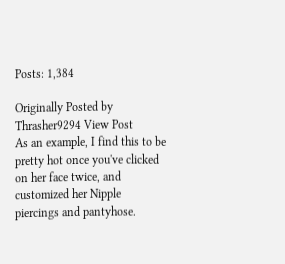Posts: 1,384

Originally Posted by Thrasher9294 View Post
As an example, I find this to be pretty hot once you've clicked on her face twice, and customized her Nipple piercings and pantyhose.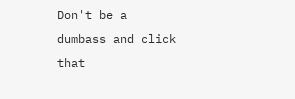Don't be a dumbass and click that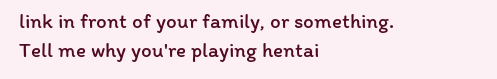link in front of your family, or something.
Tell me why you're playing hentai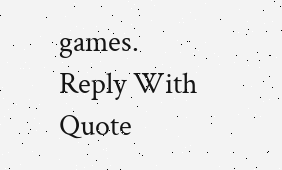games.
Reply With Quote